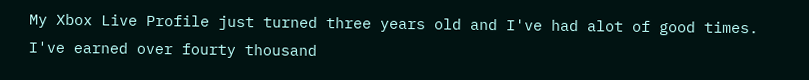My Xbox Live Profile just turned three years old and I've had alot of good times. I've earned over fourty thousand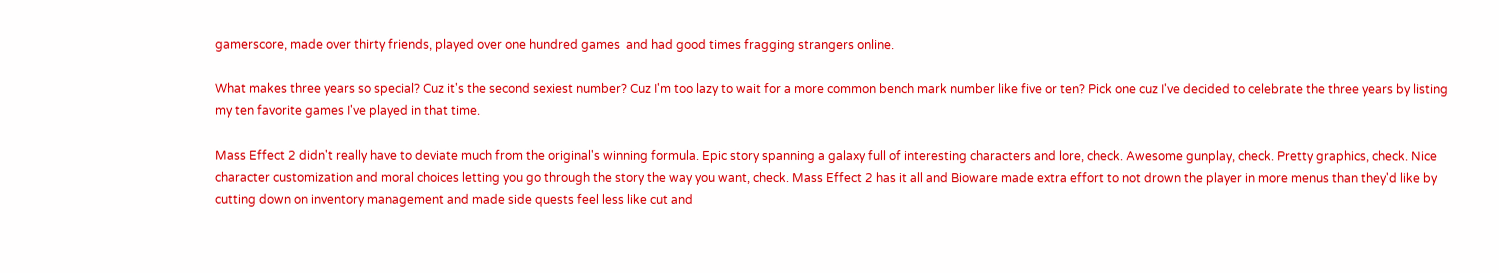gamerscore, made over thirty friends, played over one hundred games  and had good times fragging strangers online.

What makes three years so special? Cuz it's the second sexiest number? Cuz I'm too lazy to wait for a more common bench mark number like five or ten? Pick one cuz I've decided to celebrate the three years by listing my ten favorite games I've played in that time.

Mass Effect 2 didn't really have to deviate much from the original's winning formula. Epic story spanning a galaxy full of interesting characters and lore, check. Awesome gunplay, check. Pretty graphics, check. Nice character customization and moral choices letting you go through the story the way you want, check. Mass Effect 2 has it all and Bioware made extra effort to not drown the player in more menus than they'd like by cutting down on inventory management and made side quests feel less like cut and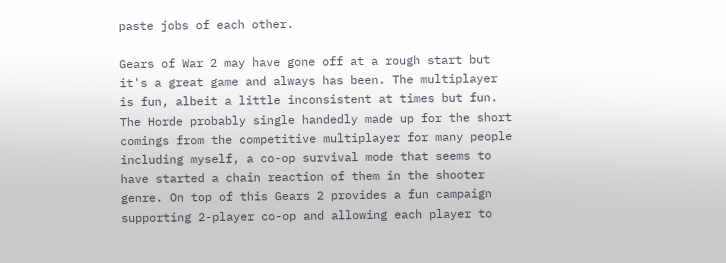paste jobs of each other.

Gears of War 2 may have gone off at a rough start but it's a great game and always has been. The multiplayer is fun, albeit a little inconsistent at times but fun. The Horde probably single handedly made up for the short comings from the competitive multiplayer for many people including myself, a co-op survival mode that seems to have started a chain reaction of them in the shooter genre. On top of this Gears 2 provides a fun campaign supporting 2-player co-op and allowing each player to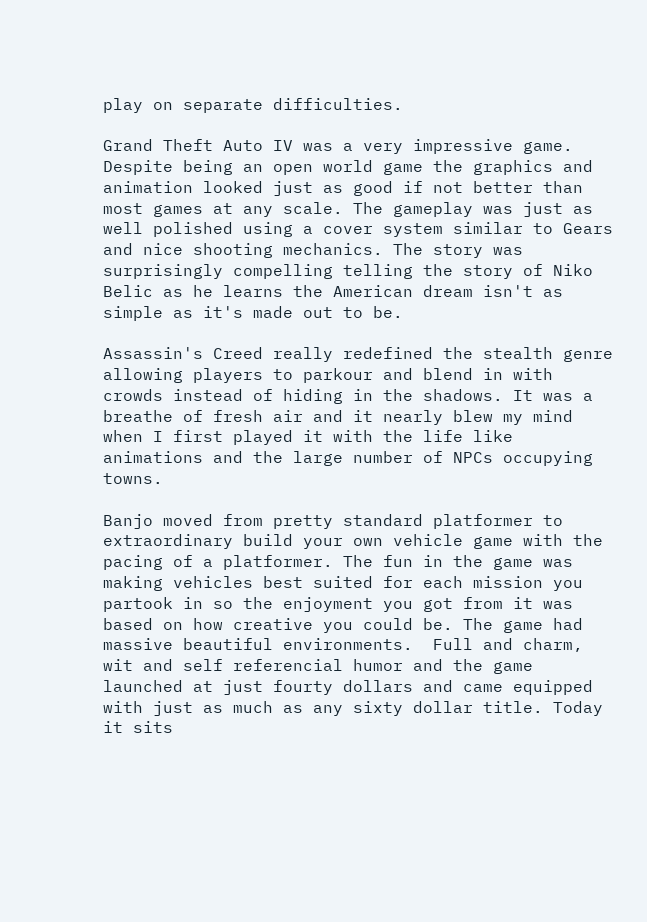play on separate difficulties.

Grand Theft Auto IV was a very impressive game. Despite being an open world game the graphics and animation looked just as good if not better than most games at any scale. The gameplay was just as well polished using a cover system similar to Gears and nice shooting mechanics. The story was surprisingly compelling telling the story of Niko Belic as he learns the American dream isn't as simple as it's made out to be.

Assassin's Creed really redefined the stealth genre allowing players to parkour and blend in with crowds instead of hiding in the shadows. It was a breathe of fresh air and it nearly blew my mind when I first played it with the life like animations and the large number of NPCs occupying towns.

Banjo moved from pretty standard platformer to extraordinary build your own vehicle game with the pacing of a platformer. The fun in the game was making vehicles best suited for each mission you partook in so the enjoyment you got from it was based on how creative you could be. The game had massive beautiful environments.  Full and charm, wit and self referencial humor and the game launched at just fourty dollars and came equipped with just as much as any sixty dollar title. Today it sits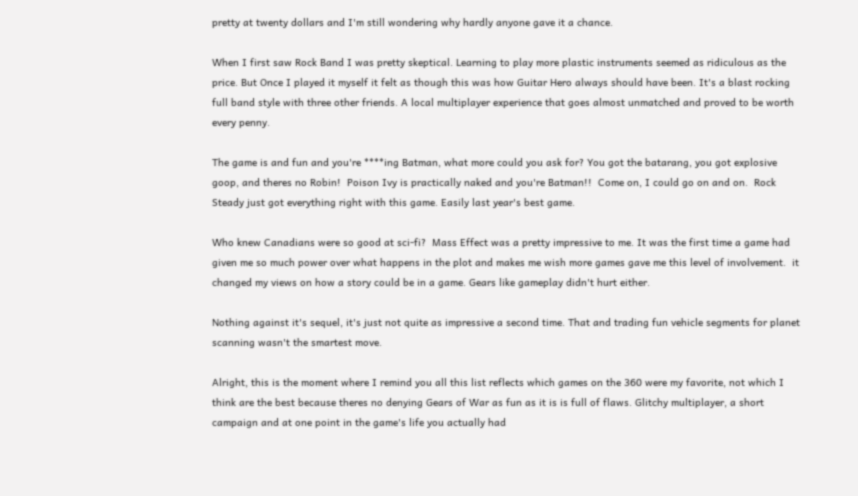pretty at twenty dollars and I'm still wondering why hardly anyone gave it a chance.

When I first saw Rock Band I was pretty skeptical. Learning to play more plastic instruments seemed as ridiculous as the price. But Once I played it myself it felt as though this was how Guitar Hero always should have been. It's a blast rocking full band style with three other friends. A local multiplayer experience that goes almost unmatched and proved to be worth every penny.

The game is and fun and you're ****ing Batman, what more could you ask for? You got the batarang, you got explosive goop, and theres no Robin!  Poison Ivy is practically naked and you're Batman!!  Come on, I could go on and on.  Rock Steady just got everything right with this game. Easily last year's best game.

Who knew Canadians were so good at sci-fi?  Mass Effect was a pretty impressive to me. It was the first time a game had given me so much power over what happens in the plot and makes me wish more games gave me this level of involvement.  it changed my views on how a story could be in a game. Gears like gameplay didn't hurt either.

Nothing against it's sequel, it's just not quite as impressive a second time. That and trading fun vehicle segments for planet scanning wasn't the smartest move.

Alright, this is the moment where I remind you all this list reflects which games on the 360 were my favorite, not which I think are the best because theres no denying Gears of War as fun as it is is full of flaws. Glitchy multiplayer, a short campaign and at one point in the game's life you actually had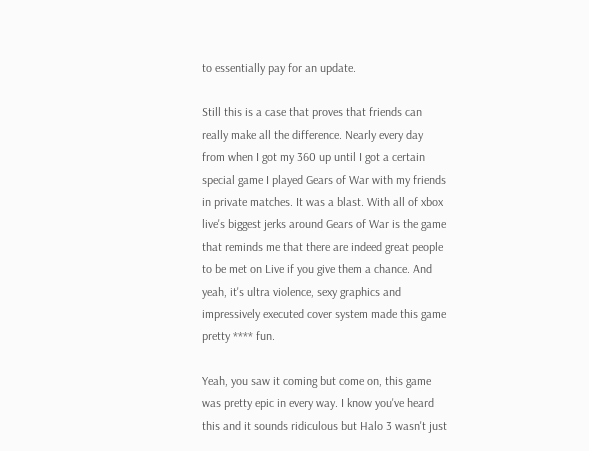to essentially pay for an update.

Still this is a case that proves that friends can really make all the difference. Nearly every day from when I got my 360 up until I got a certain special game I played Gears of War with my friends in private matches. It was a blast. With all of xbox live's biggest jerks around Gears of War is the game that reminds me that there are indeed great people to be met on Live if you give them a chance. And yeah, it's ultra violence, sexy graphics and impressively executed cover system made this game pretty **** fun.

Yeah, you saw it coming but come on, this game was pretty epic in every way. I know you've heard this and it sounds ridiculous but Halo 3 wasn't just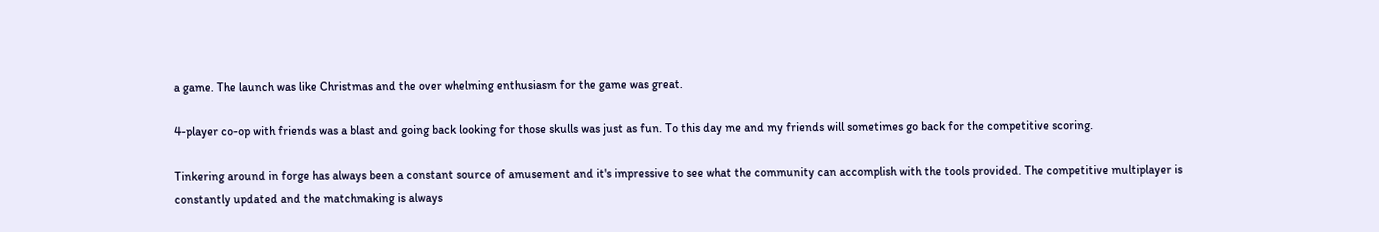a game. The launch was like Christmas and the over whelming enthusiasm for the game was great.

4-player co-op with friends was a blast and going back looking for those skulls was just as fun. To this day me and my friends will sometimes go back for the competitive scoring.

Tinkering around in forge has always been a constant source of amusement and it's impressive to see what the community can accomplish with the tools provided. The competitive multiplayer is constantly updated and the matchmaking is always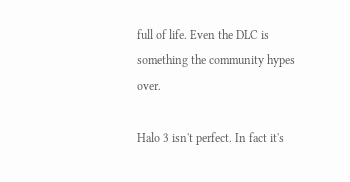full of life. Even the DLC is something the community hypes over.

Halo 3 isn't perfect. In fact it's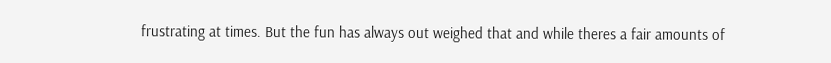frustrating at times. But the fun has always out weighed that and while theres a fair amounts of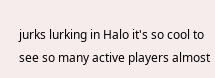jurks lurking in Halo it's so cool to see so many active players almost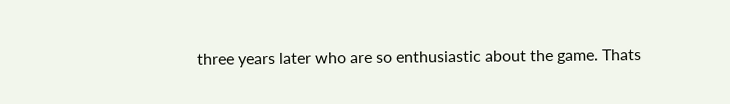three years later who are so enthusiastic about the game. Thats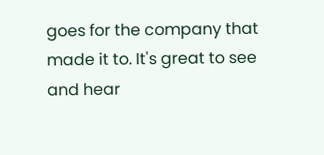goes for the company that made it to. It's great to see and hear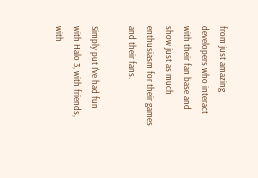from just amazing developers who interact with their fan base and show just as much enthusiasm for their games and their fans.

Simply put I've had fun with Halo 3, with friends, with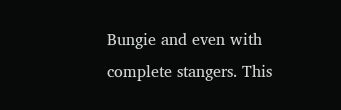Bungie and even with complete stangers. This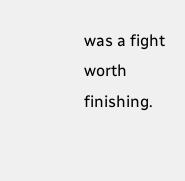was a fight worth finishing.